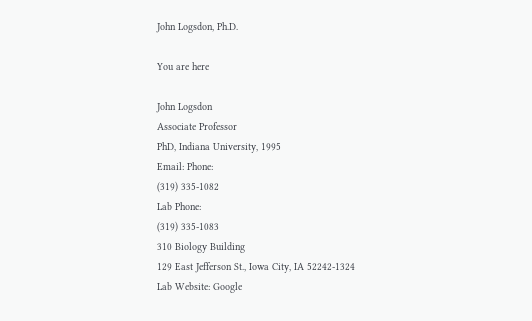John Logsdon, Ph.D.

You are here

John Logsdon
Associate Professor
PhD, Indiana University, 1995
Email: Phone:
(319) 335-1082
Lab Phone:
(319) 335-1083
310 Biology Building
129 East Jefferson St., Iowa City, IA 52242-1324
Lab Website: Google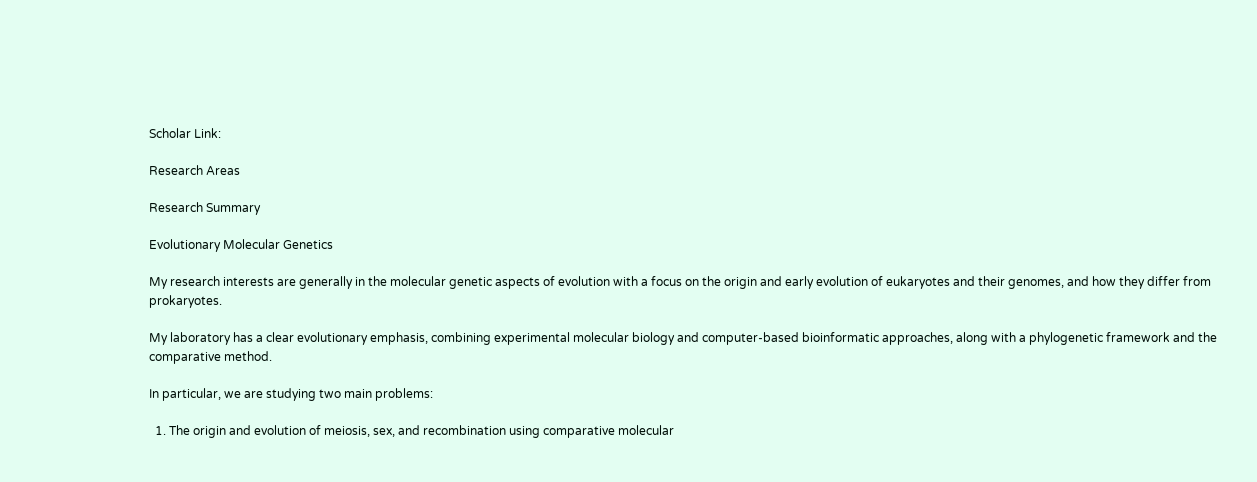Scholar Link:

Research Areas

Research Summary

Evolutionary Molecular Genetics

My research interests are generally in the molecular genetic aspects of evolution with a focus on the origin and early evolution of eukaryotes and their genomes, and how they differ from prokaryotes.

My laboratory has a clear evolutionary emphasis, combining experimental molecular biology and computer-based bioinformatic approaches, along with a phylogenetic framework and the comparative method.

In particular, we are studying two main problems:

  1. The origin and evolution of meiosis, sex, and recombination using comparative molecular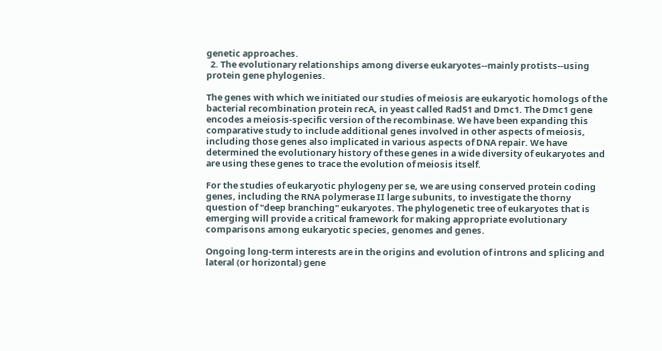genetic approaches.
  2. The evolutionary relationships among diverse eukaryotes--mainly protists--using protein gene phylogenies.

The genes with which we initiated our studies of meiosis are eukaryotic homologs of the bacterial recombination protein recA, in yeast called Rad51 and Dmc1. The Dmc1 gene encodes a meiosis-specific version of the recombinase. We have been expanding this comparative study to include additional genes involved in other aspects of meiosis, including those genes also implicated in various aspects of DNA repair. We have determined the evolutionary history of these genes in a wide diversity of eukaryotes and are using these genes to trace the evolution of meiosis itself.

For the studies of eukaryotic phylogeny per se, we are using conserved protein coding genes, including the RNA polymerase II large subunits, to investigate the thorny question of "deep branching" eukaryotes. The phylogenetic tree of eukaryotes that is emerging will provide a critical framework for making appropriate evolutionary comparisons among eukaryotic species, genomes and genes.

Ongoing long-term interests are in the origins and evolution of introns and splicing and lateral (or horizontal) gene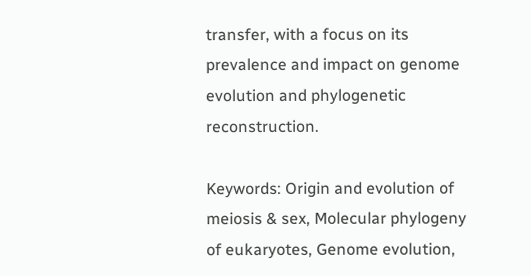transfer, with a focus on its prevalence and impact on genome evolution and phylogenetic reconstruction.

Keywords: Origin and evolution of meiosis & sex, Molecular phylogeny of eukaryotes, Genome evolution,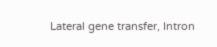Lateral gene transfer, Intron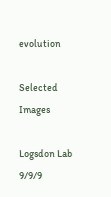evolution

Selected Images

Logsdon Lab 9/9/9